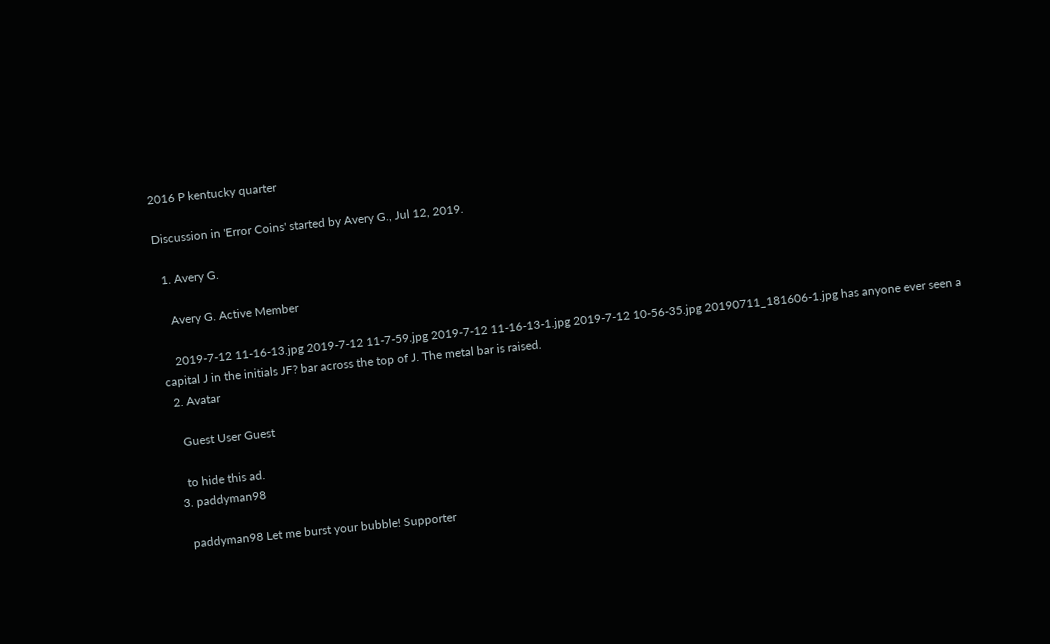2016 P kentucky quarter

Discussion in 'Error Coins' started by Avery G., Jul 12, 2019.

  1. Avery G.

    Avery G. Active Member

    2019-7-12 11-16-13.jpg 2019-7-12 11-7-59.jpg 2019-7-12 11-16-13-1.jpg 2019-7-12 10-56-35.jpg 20190711_181606-1.jpg has anyone ever seen a capital J in the initials JF? bar across the top of J. The metal bar is raised.
  2. Avatar

    Guest User Guest

    to hide this ad.
  3. paddyman98

    paddyman98 Let me burst your bubble! Supporter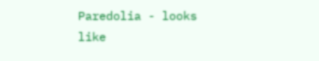Paredolia - looks like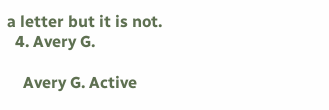a letter but it is not.
  4. Avery G.

    Avery G. Active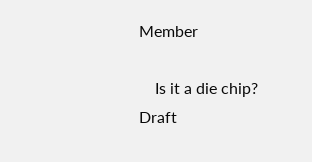Member

    Is it a die chip?
Draft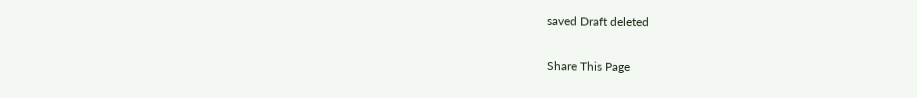saved Draft deleted

Share This Page